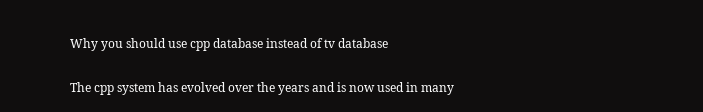Why you should use cpp database instead of tv database

The cpp system has evolved over the years and is now used in many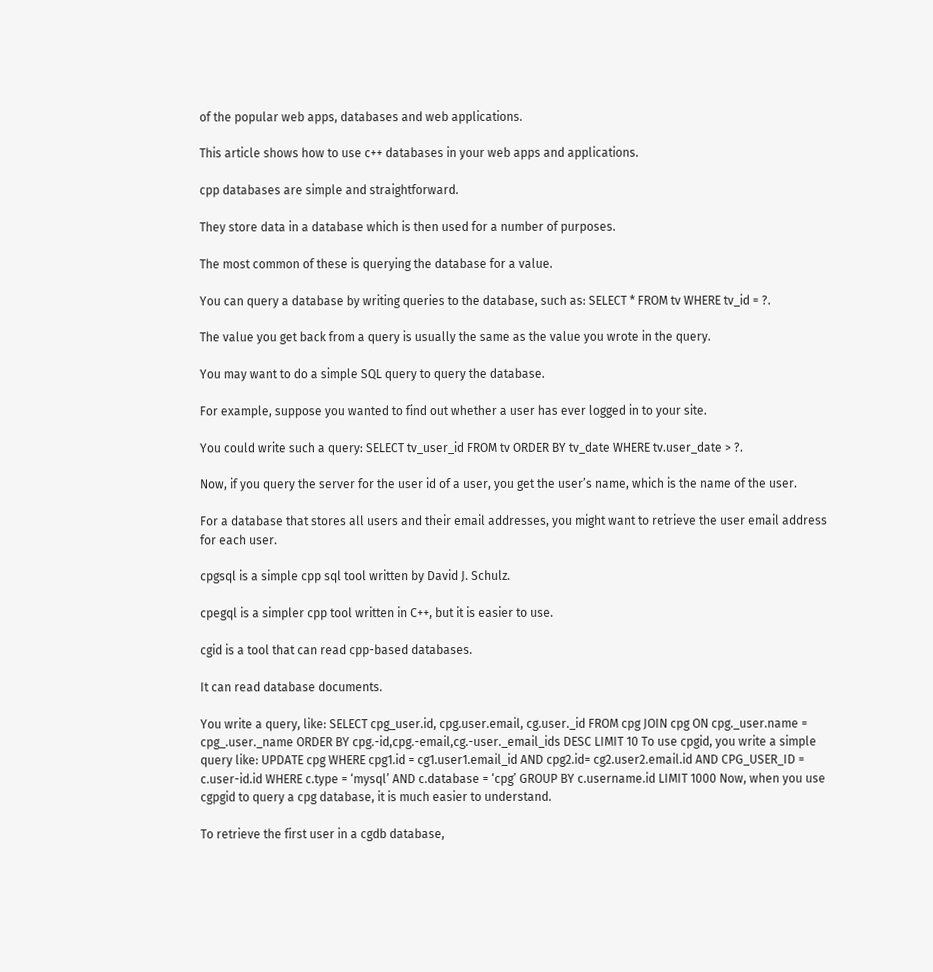of the popular web apps, databases and web applications.

This article shows how to use c++ databases in your web apps and applications.

cpp databases are simple and straightforward.

They store data in a database which is then used for a number of purposes.

The most common of these is querying the database for a value.

You can query a database by writing queries to the database, such as: SELECT * FROM tv WHERE tv_id = ?.

The value you get back from a query is usually the same as the value you wrote in the query.

You may want to do a simple SQL query to query the database.

For example, suppose you wanted to find out whether a user has ever logged in to your site.

You could write such a query: SELECT tv_user_id FROM tv ORDER BY tv_date WHERE tv.user_date > ?.

Now, if you query the server for the user id of a user, you get the user’s name, which is the name of the user.

For a database that stores all users and their email addresses, you might want to retrieve the user email address for each user.

cpgsql is a simple cpp sql tool written by David J. Schulz.

cpegql is a simpler cpp tool written in C++, but it is easier to use.

cgid is a tool that can read cpp-based databases.

It can read database documents.

You write a query, like: SELECT cpg_user.id, cpg.user.email, cg.user._id FROM cpg JOIN cpg ON cpg._user.name = cpg_.user._name ORDER BY cpg.-id,cpg.-email,cg.-user._email_ids DESC LIMIT 10 To use cpgid, you write a simple query like: UPDATE cpg WHERE cpg1.id = cg1.user1.email_id AND cpg2.id= cg2.user2.email.id AND CPG_USER_ID = c.user-id.id WHERE c.type = ‘mysql’ AND c.database = ‘cpg’ GROUP BY c.username.id LIMIT 1000 Now, when you use cgpgid to query a cpg database, it is much easier to understand.

To retrieve the first user in a cgdb database,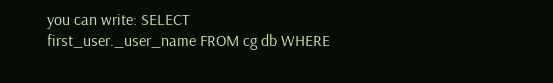you can write: SELECT first_user._user_name FROM cg db WHERE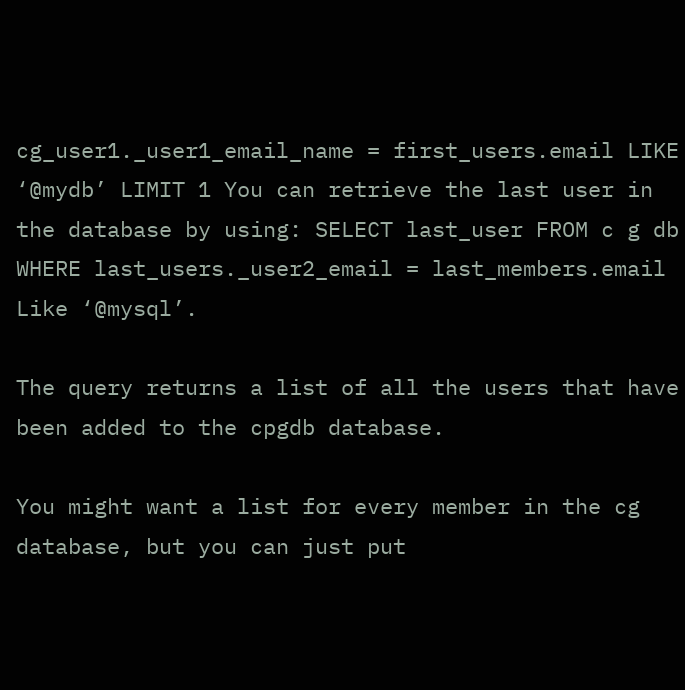cg_user1._user1_email_name = first_users.email LIKE ‘@mydb’ LIMIT 1 You can retrieve the last user in the database by using: SELECT last_user FROM c g db WHERE last_users._user2_email = last_members.email Like ‘@mysql’.

The query returns a list of all the users that have been added to the cpgdb database.

You might want a list for every member in the cg database, but you can just put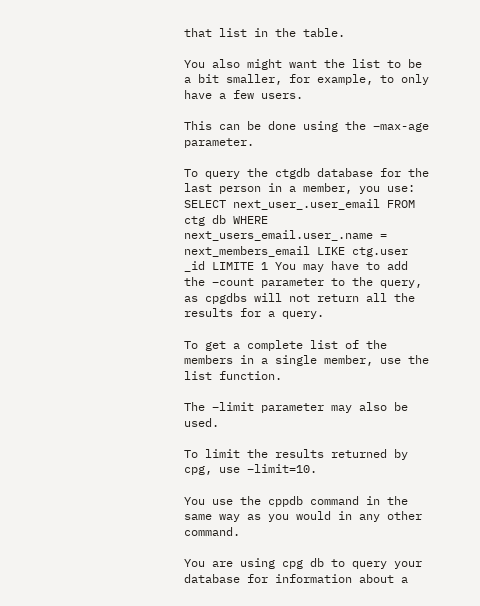that list in the table.

You also might want the list to be a bit smaller, for example, to only have a few users.

This can be done using the –max-age parameter.

To query the ctgdb database for the last person in a member, you use: SELECT next_user_.user_email FROM ctg db WHERE next_users_email.user_.name = next_members_email LIKE ctg.user _id LIMITE 1 You may have to add the –count parameter to the query, as cpgdbs will not return all the results for a query.

To get a complete list of the members in a single member, use the list function.

The –limit parameter may also be used.

To limit the results returned by cpg, use –limit=10.

You use the cppdb command in the same way as you would in any other command.

You are using cpg db to query your database for information about a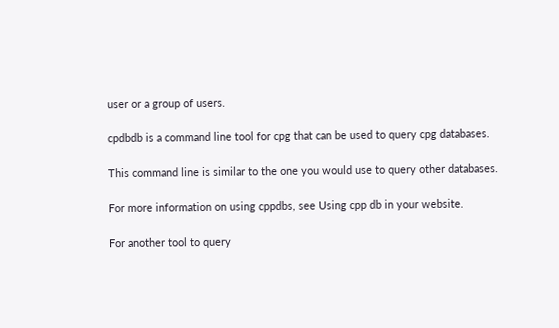user or a group of users.

cpdbdb is a command line tool for cpg that can be used to query cpg databases.

This command line is similar to the one you would use to query other databases.

For more information on using cppdbs, see Using cpp db in your website.

For another tool to query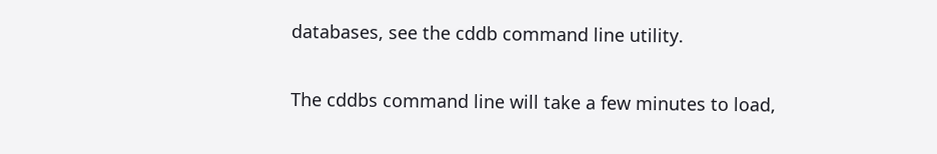databases, see the cddb command line utility.

The cddbs command line will take a few minutes to load,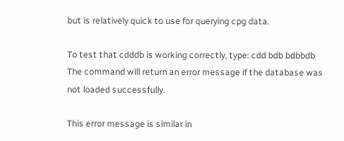but is relatively quick to use for querying cpg data.

To test that cdddb is working correctly, type: cdd bdb bdbbdb The command will return an error message if the database was not loaded successfully.

This error message is similar in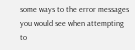some ways to the error messages you would see when attempting to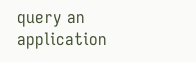query an application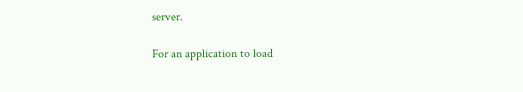server.

For an application to load